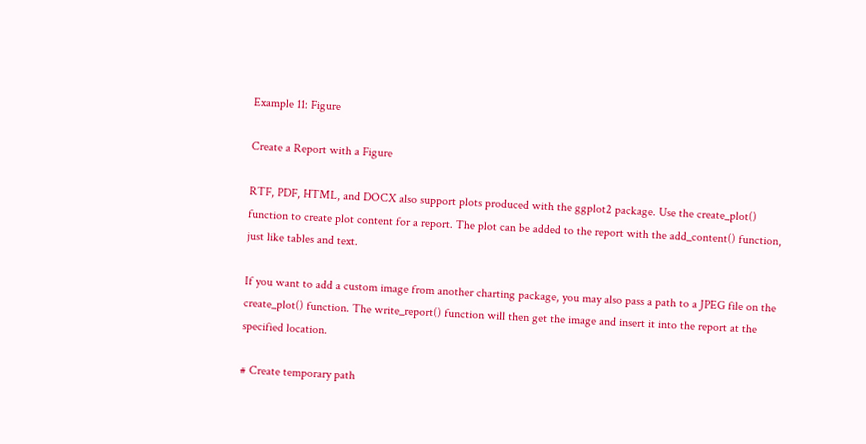Example 11: Figure

Create a Report with a Figure

RTF, PDF, HTML, and DOCX also support plots produced with the ggplot2 package. Use the create_plot() function to create plot content for a report. The plot can be added to the report with the add_content() function, just like tables and text.

If you want to add a custom image from another charting package, you may also pass a path to a JPEG file on the create_plot() function. The write_report() function will then get the image and insert it into the report at the specified location.

# Create temporary path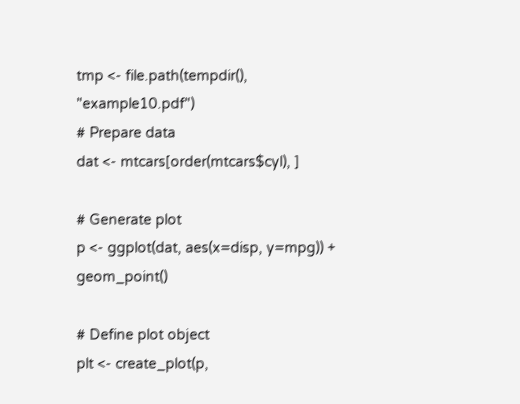tmp <- file.path(tempdir(), "example10.pdf")
# Prepare data
dat <- mtcars[order(mtcars$cyl), ]

# Generate plot
p <- ggplot(dat, aes(x=disp, y=mpg)) + geom_point()

# Define plot object
plt <- create_plot(p,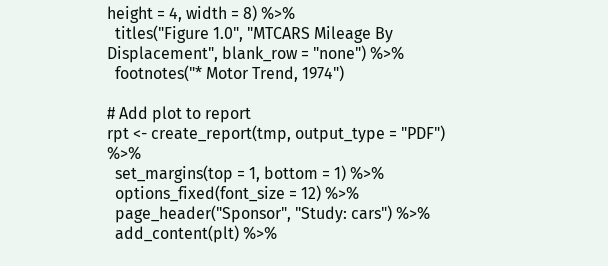height = 4, width = 8) %>%
  titles("Figure 1.0", "MTCARS Mileage By Displacement", blank_row = "none") %>%
  footnotes("* Motor Trend, 1974")

# Add plot to report
rpt <- create_report(tmp, output_type = "PDF") %>%
  set_margins(top = 1, bottom = 1) %>%
  options_fixed(font_size = 12) %>%
  page_header("Sponsor", "Study: cars") %>%
  add_content(plt) %>%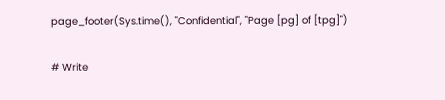page_footer(Sys.time(), "Confidential", "Page [pg] of [tpg]")

# Write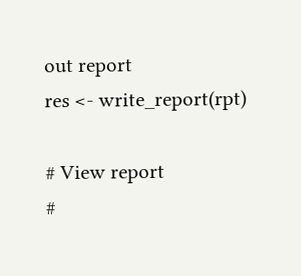out report
res <- write_report(rpt)

# View report
#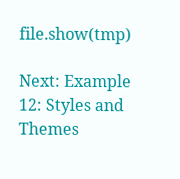file.show(tmp)

Next: Example 12: Styles and Themes